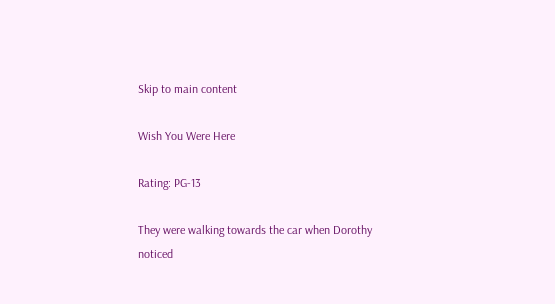Skip to main content

Wish You Were Here

Rating: PG-13

They were walking towards the car when Dorothy noticed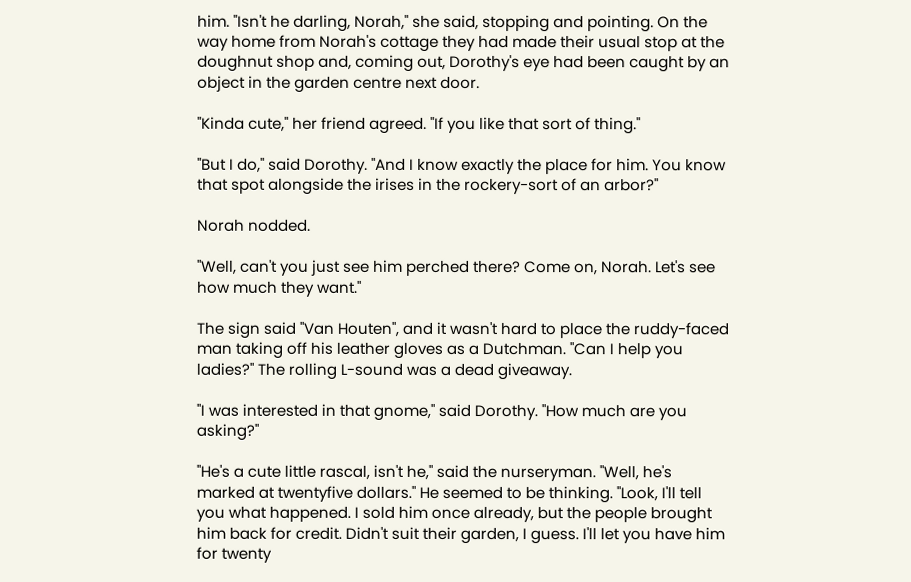him. "Isn't he darling, Norah," she said, stopping and pointing. On the way home from Norah's cottage they had made their usual stop at the doughnut shop and, coming out, Dorothy's eye had been caught by an object in the garden centre next door.

"Kinda cute," her friend agreed. "If you like that sort of thing."

"But I do," said Dorothy. "And I know exactly the place for him. You know that spot alongside the irises in the rockery-sort of an arbor?"

Norah nodded.

"Well, can't you just see him perched there? Come on, Norah. Let's see how much they want."

The sign said "Van Houten", and it wasn't hard to place the ruddy-faced man taking off his leather gloves as a Dutchman. "Can I help you ladies?" The rolling L-sound was a dead giveaway.

"I was interested in that gnome," said Dorothy. "How much are you asking?"

"He's a cute little rascal, isn't he," said the nurseryman. "Well, he's marked at twentyfive dollars." He seemed to be thinking. "Look, I'll tell you what happened. I sold him once already, but the people brought him back for credit. Didn't suit their garden, I guess. I'll let you have him for twenty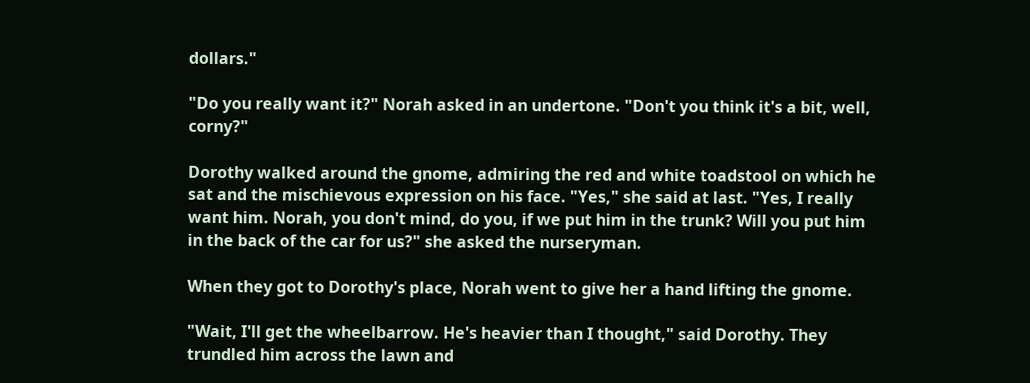dollars."

"Do you really want it?" Norah asked in an undertone. "Don't you think it's a bit, well, corny?"

Dorothy walked around the gnome, admiring the red and white toadstool on which he sat and the mischievous expression on his face. "Yes," she said at last. "Yes, I really want him. Norah, you don't mind, do you, if we put him in the trunk? Will you put him in the back of the car for us?" she asked the nurseryman.

When they got to Dorothy's place, Norah went to give her a hand lifting the gnome.

"Wait, I'll get the wheelbarrow. He's heavier than I thought," said Dorothy. They trundled him across the lawn and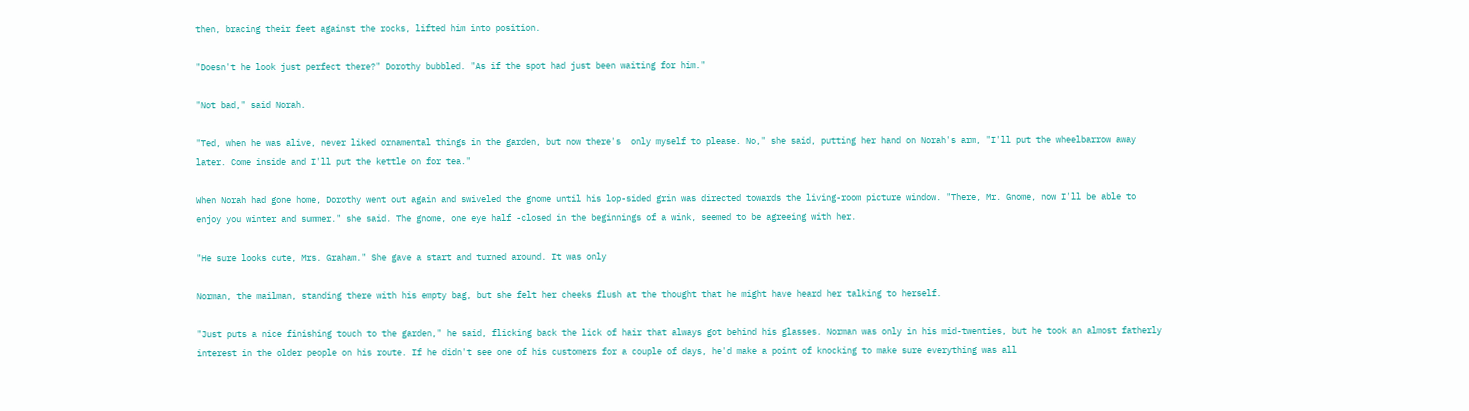then, bracing their feet against the rocks, lifted him into position.

"Doesn't he look just perfect there?" Dorothy bubbled. "As if the spot had just been waiting for him."

"Not bad," said Norah.

"Ted, when he was alive, never liked ornamental things in the garden, but now there's  only myself to please. No," she said, putting her hand on Norah's arm, "I'll put the wheelbarrow away later. Come inside and I'll put the kettle on for tea."

When Norah had gone home, Dorothy went out again and swiveled the gnome until his lop-sided grin was directed towards the living-room picture window. "There, Mr. Gnome, now I'll be able to enjoy you winter and summer." she said. The gnome, one eye half -closed in the beginnings of a wink, seemed to be agreeing with her.

"He sure looks cute, Mrs. Graham." She gave a start and turned around. It was only

Norman, the mailman, standing there with his empty bag, but she felt her cheeks flush at the thought that he might have heard her talking to herself.

"Just puts a nice finishing touch to the garden," he said, flicking back the lick of hair that always got behind his glasses. Norman was only in his mid-twenties, but he took an almost fatherly interest in the older people on his route. If he didn't see one of his customers for a couple of days, he'd make a point of knocking to make sure everything was all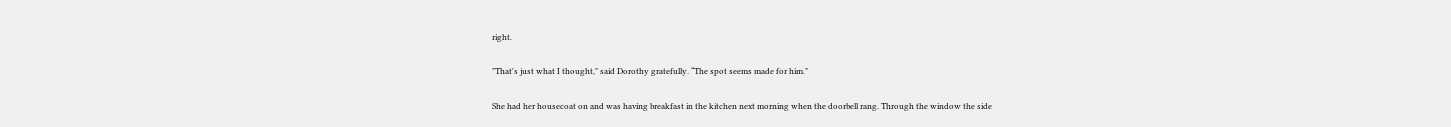right.

"That's just what I thought," said Dorothy gratefully. “The spot seems made for him."

She had her housecoat on and was having breakfast in the kitchen next morning when the doorbell rang. Through the window the side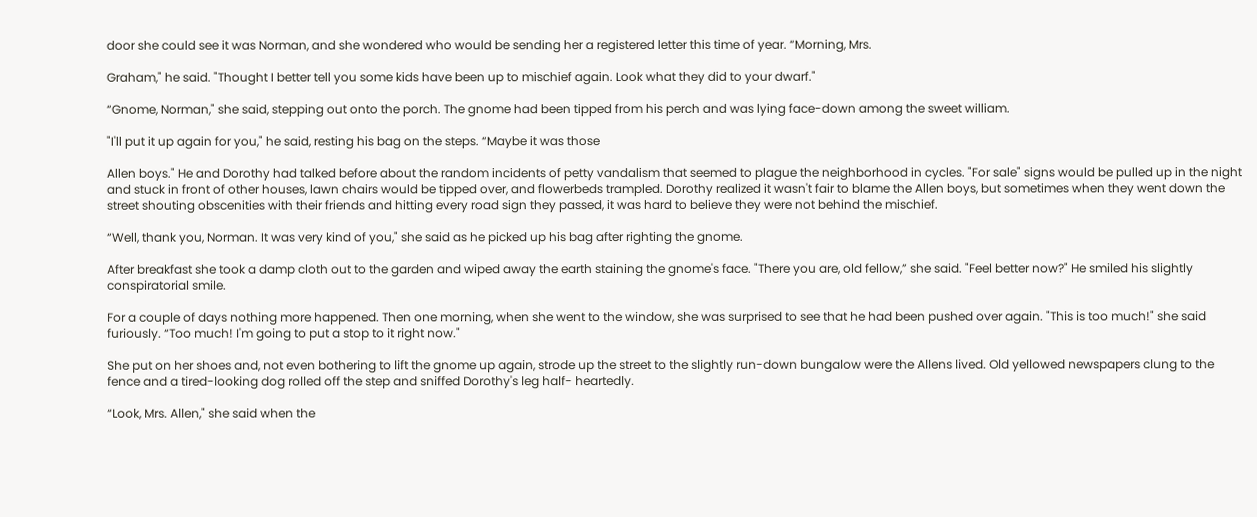door she could see it was Norman, and she wondered who would be sending her a registered letter this time of year. “Morning, Mrs.

Graham," he said. "Thought I better tell you some kids have been up to mischief again. Look what they did to your dwarf."

“Gnome, Norman," she said, stepping out onto the porch. The gnome had been tipped from his perch and was lying face-down among the sweet william.

"I'll put it up again for you," he said, resting his bag on the steps. “Maybe it was those

Allen boys." He and Dorothy had talked before about the random incidents of petty vandalism that seemed to plague the neighborhood in cycles. "For sale" signs would be pulled up in the night and stuck in front of other houses, lawn chairs would be tipped over, and flowerbeds trampled. Dorothy realized it wasn't fair to blame the Allen boys, but sometimes when they went down the street shouting obscenities with their friends and hitting every road sign they passed, it was hard to believe they were not behind the mischief.

“Well, thank you, Norman. It was very kind of you," she said as he picked up his bag after righting the gnome.

After breakfast she took a damp cloth out to the garden and wiped away the earth staining the gnome's face. "There you are, old fellow,” she said. "Feel better now?" He smiled his slightly conspiratorial smile.

For a couple of days nothing more happened. Then one morning, when she went to the window, she was surprised to see that he had been pushed over again. "This is too much!" she said furiously. “Too much! I'm going to put a stop to it right now."

She put on her shoes and, not even bothering to lift the gnome up again, strode up the street to the slightly run-down bungalow were the Allens lived. Old yellowed newspapers clung to the fence and a tired-looking dog rolled off the step and sniffed Dorothy's leg half- heartedly.

“Look, Mrs. Allen," she said when the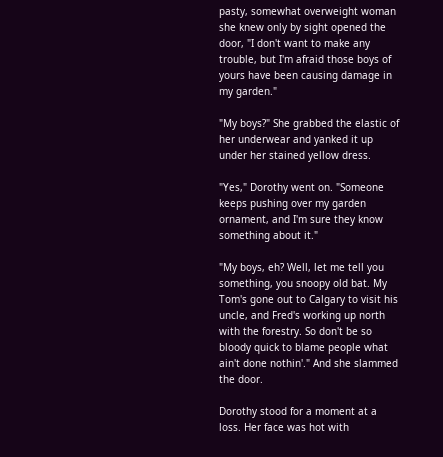pasty, somewhat overweight woman she knew only by sight opened the door, "I don't want to make any trouble, but I'm afraid those boys of yours have been causing damage in my garden."

"My boys?" She grabbed the elastic of her underwear and yanked it up under her stained yellow dress.

"Yes," Dorothy went on. "Someone keeps pushing over my garden ornament, and I'm sure they know something about it."

"My boys, eh? Well, let me tell you something, you snoopy old bat. My Tom's gone out to Calgary to visit his uncle, and Fred's working up north with the forestry. So don't be so bloody quick to blame people what ain't done nothin'." And she slammed the door.

Dorothy stood for a moment at a loss. Her face was hot with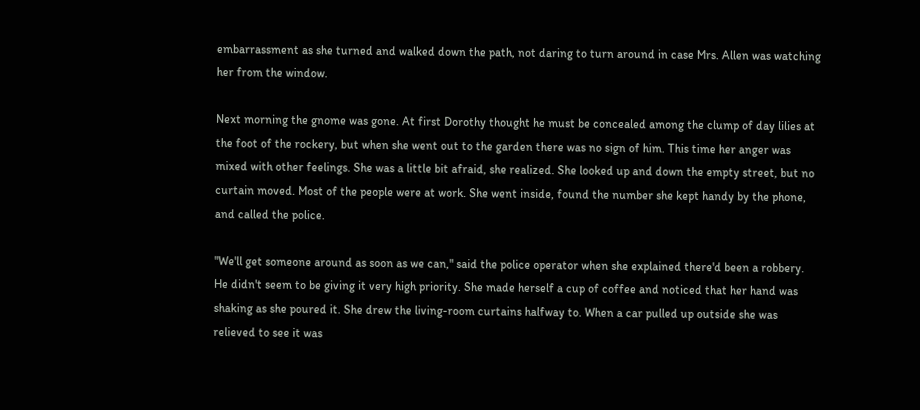embarrassment as she turned and walked down the path, not daring to turn around in case Mrs. Allen was watching her from the window.

Next morning the gnome was gone. At first Dorothy thought he must be concealed among the clump of day lilies at the foot of the rockery, but when she went out to the garden there was no sign of him. This time her anger was mixed with other feelings. She was a little bit afraid, she realized. She looked up and down the empty street, but no curtain moved. Most of the people were at work. She went inside, found the number she kept handy by the phone, and called the police.

"We'll get someone around as soon as we can," said the police operator when she explained there'd been a robbery. He didn't seem to be giving it very high priority. She made herself a cup of coffee and noticed that her hand was shaking as she poured it. She drew the living-room curtains halfway to. When a car pulled up outside she was relieved to see it was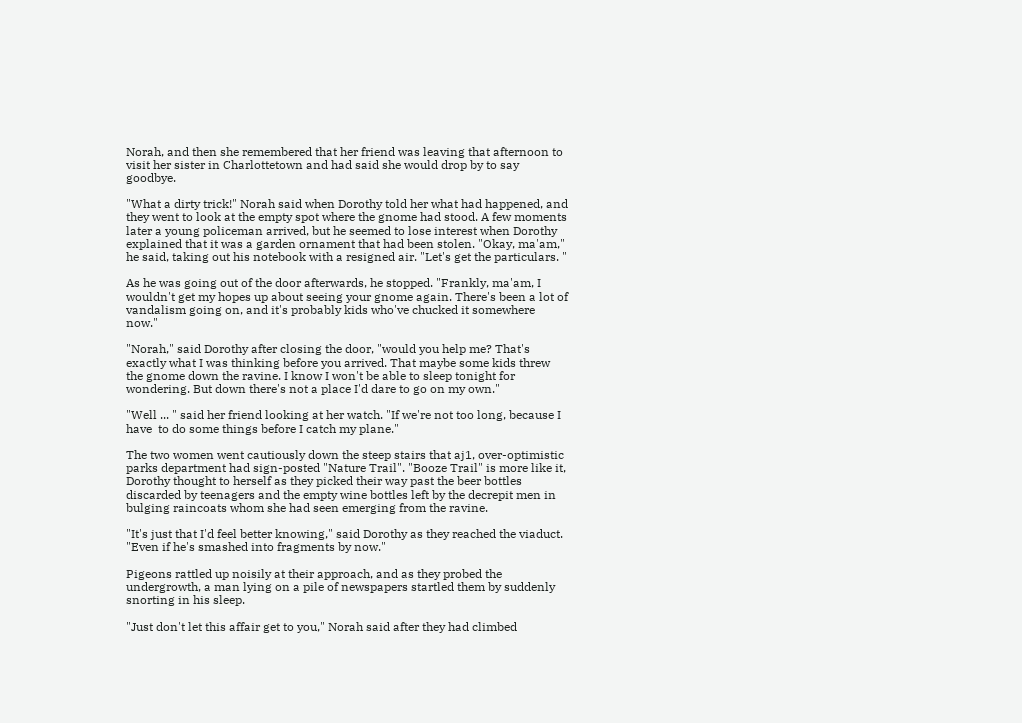Norah, and then she remembered that her friend was leaving that afternoon to visit her sister in Charlottetown and had said she would drop by to say goodbye.

"What a dirty trick!" Norah said when Dorothy told her what had happened, and they went to look at the empty spot where the gnome had stood. A few moments later a young policeman arrived, but he seemed to lose interest when Dorothy explained that it was a garden ornament that had been stolen. "Okay, ma'am," he said, taking out his notebook with a resigned air. "Let's get the particulars. "

As he was going out of the door afterwards, he stopped. "Frankly, ma'am, I wouldn't get my hopes up about seeing your gnome again. There's been a lot of vandalism going on, and it's probably kids who've chucked it somewhere now."

"Norah," said Dorothy after closing the door, "would you help me? That's exactly what I was thinking before you arrived. That maybe some kids threw the gnome down the ravine. I know I won't be able to sleep tonight for wondering. But down there's not a place I'd dare to go on my own."

"Well ... " said her friend looking at her watch. "If we're not too long, because I have  to do some things before I catch my plane."

The two women went cautiously down the steep stairs that aj1, over-optimistic parks department had sign-posted "Nature Trail". "Booze Trail" is more like it, Dorothy thought to herself as they picked their way past the beer bottles discarded by teenagers and the empty wine bottles left by the decrepit men in bulging raincoats whom she had seen emerging from the ravine.

"It's just that I'd feel better knowing," said Dorothy as they reached the viaduct. "Even if he's smashed into fragments by now."

Pigeons rattled up noisily at their approach, and as they probed the undergrowth, a man lying on a pile of newspapers startled them by suddenly snorting in his sleep.

"Just don't let this affair get to you," Norah said after they had climbed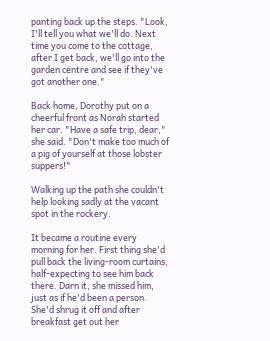panting back up the steps. "Look, I'll tell you what we'll do. Next time you come to the cottage, after I get back, we'll go into the garden centre and see if they've got another one."

Back home, Dorothy put on a cheerful front as Norah started her car. "Have a safe trip, dear," she said. "Don't make too much of a pig of yourself at those lobster suppers!"

Walking up the path she couldn't help looking sadly at the vacant spot in the rockery.

It became a routine every morning for her. First thing she'd pull back the living-room curtains, half-expecting to see him back there. Darn it, she missed him, just as if he'd been a person. She'd shrug it off and after breakfast get out her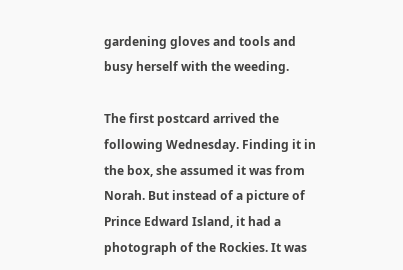gardening gloves and tools and busy herself with the weeding.

The first postcard arrived the following Wednesday. Finding it in the box, she assumed it was from Norah. But instead of a picture of Prince Edward Island, it had a photograph of the Rockies. It was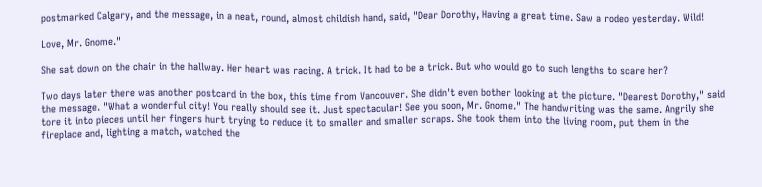postmarked Calgary, and the message, in a neat, round, almost childish hand, said, "Dear Dorothy, Having a great time. Saw a rodeo yesterday. Wild!

Love, Mr. Gnome."

She sat down on the chair in the hallway. Her heart was racing. A trick. It had to be a trick. But who would go to such lengths to scare her?

Two days later there was another postcard in the box, this time from Vancouver. She didn't even bother looking at the picture. "Dearest Dorothy," said the message. "What a wonderful city! You really should see it. Just spectacular! See you soon, Mr. Gnome." The handwriting was the same. Angrily she tore it into pieces until her fingers hurt trying to reduce it to smaller and smaller scraps. She took them into the living room, put them in the fireplace and, lighting a match, watched the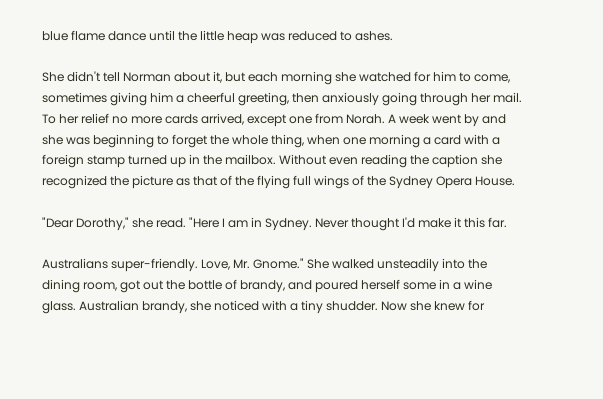blue flame dance until the little heap was reduced to ashes.

She didn't tell Norman about it, but each morning she watched for him to come, sometimes giving him a cheerful greeting, then anxiously going through her mail. To her relief no more cards arrived, except one from Norah. A week went by and she was beginning to forget the whole thing, when one morning a card with a foreign stamp turned up in the mailbox. Without even reading the caption she recognized the picture as that of the flying full wings of the Sydney Opera House.

"Dear Dorothy," she read. "Here I am in Sydney. Never thought I'd make it this far.

Australians super-friendly. Love, Mr. Gnome." She walked unsteadily into the dining room, got out the bottle of brandy, and poured herself some in a wine glass. Australian brandy, she noticed with a tiny shudder. Now she knew for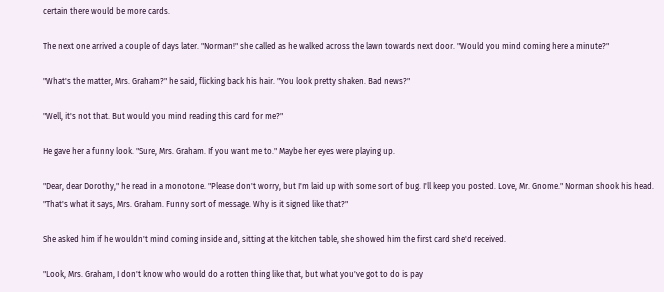certain there would be more cards.

The next one arrived a couple of days later. "Norman!" she called as he walked across the lawn towards next door. "Would you mind coming here a minute?"

"What's the matter, Mrs. Graham?" he said, flicking back his hair. "You look pretty shaken. Bad news?"

"Well, it's not that. But would you mind reading this card for me?"

He gave her a funny look. "Sure, Mrs. Graham. If you want me to." Maybe her eyes were playing up.

"Dear, dear Dorothy," he read in a monotone. "Please don't worry, but I'm laid up with some sort of bug. I'll keep you posted. Love, Mr. Gnome." Norman shook his head. "That's what it says, Mrs. Graham. Funny sort of message. Why is it signed like that?"

She asked him if he wouldn't mind coming inside and, sitting at the kitchen table, she showed him the first card she'd received.

"Look, Mrs. Graham, I don't know who would do a rotten thing like that, but what you've got to do is pay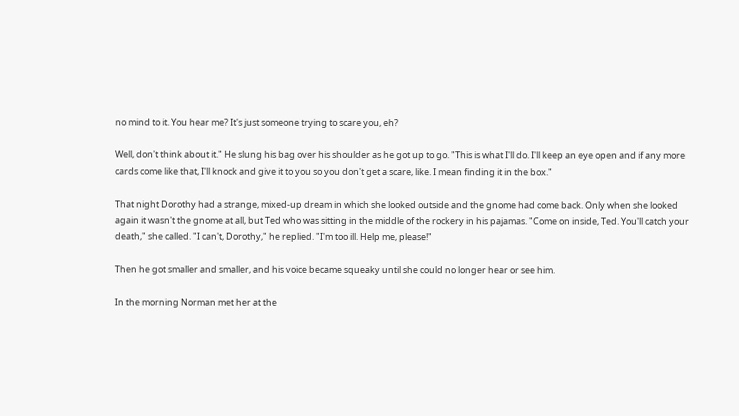no mind to it. You hear me? It's just someone trying to scare you, eh?

Well, don't think about it." He slung his bag over his shoulder as he got up to go. "This is what I'll do. I'll keep an eye open and if any more cards come like that, I'll knock and give it to you so you don't get a scare, like. I mean finding it in the box."

That night Dorothy had a strange, mixed-up dream in which she looked outside and the gnome had come back. Only when she looked again it wasn't the gnome at all, but Ted who was sitting in the middle of the rockery in his pajamas. "Come on inside, Ted. You'll catch your death," she called. "I can't, Dorothy," he replied. "I'm too ill. Help me, please!"

Then he got smaller and smaller, and his voice became squeaky until she could no longer hear or see him.

In the morning Norman met her at the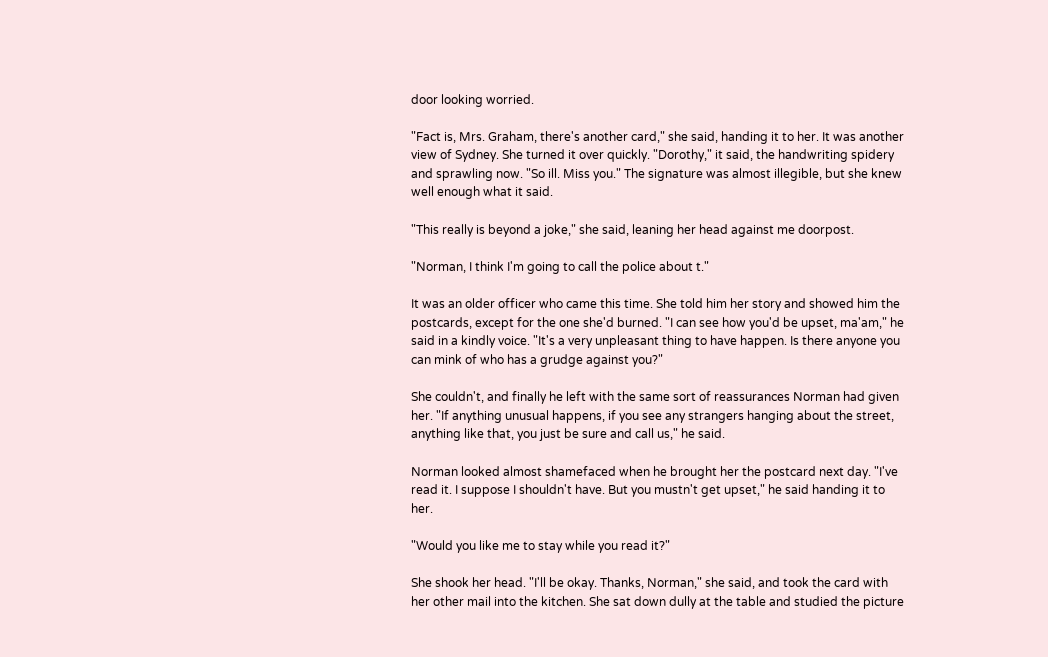door looking worried.

"Fact is, Mrs. Graham, there's another card," she said, handing it to her. It was another view of Sydney. She turned it over quickly. "Dorothy," it said, the handwriting spidery and sprawling now. "So ill. Miss you." The signature was almost illegible, but she knew well enough what it said.

"This really is beyond a joke," she said, leaning her head against me doorpost.

"Norman, I think I'm going to call the police about t."

It was an older officer who came this time. She told him her story and showed him the postcards, except for the one she'd burned. "I can see how you'd be upset, ma'am," he said in a kindly voice. "It's a very unpleasant thing to have happen. Is there anyone you can mink of who has a grudge against you?"

She couldn't, and finally he left with the same sort of reassurances Norman had given her. "If anything unusual happens, if you see any strangers hanging about the street, anything like that, you just be sure and call us," he said.

Norman looked almost shamefaced when he brought her the postcard next day. "I've read it. I suppose I shouldn't have. But you mustn't get upset," he said handing it to her.

"Would you like me to stay while you read it?"

She shook her head. "I'll be okay. Thanks, Norman," she said, and took the card with her other mail into the kitchen. She sat down dully at the table and studied the picture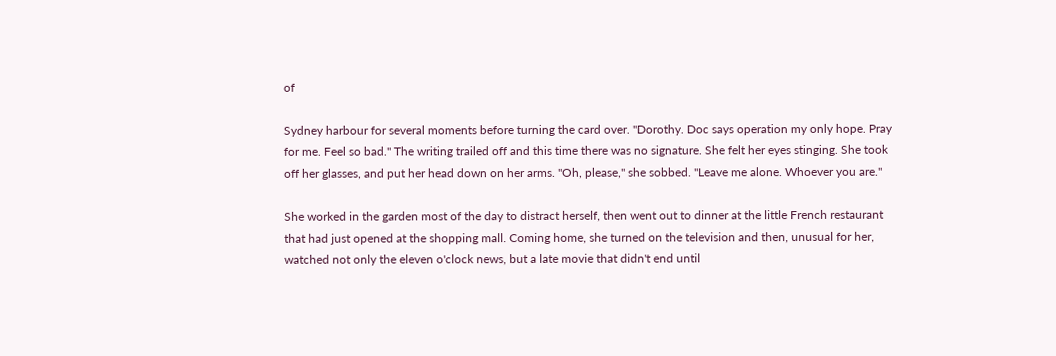of

Sydney harbour for several moments before turning the card over. "Dorothy. Doc says operation my only hope. Pray for me. Feel so bad." The writing trailed off and this time there was no signature. She felt her eyes stinging. She took off her glasses, and put her head down on her arms. "Oh, please," she sobbed. "Leave me alone. Whoever you are."

She worked in the garden most of the day to distract herself, then went out to dinner at the little French restaurant that had just opened at the shopping mall. Coming home, she turned on the television and then, unusual for her, watched not only the eleven o'clock news, but a late movie that didn't end until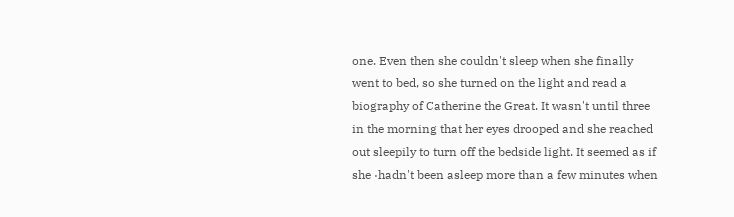one. Even then she couldn't sleep when she finally went to bed, so she turned on the light and read a biography of Catherine the Great. It wasn't until three in the morning that her eyes drooped and she reached out sleepily to turn off the bedside light. It seemed as if she ·hadn't been asleep more than a few minutes when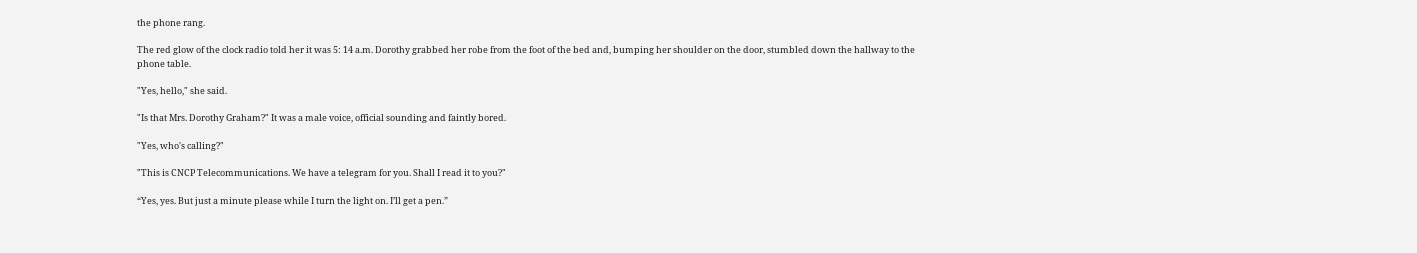the phone rang.

The red glow of the clock radio told her it was 5: 14 a.m. Dorothy grabbed her robe from the foot of the bed and, bumping her shoulder on the door, stumbled down the hallway to the phone table.

"Yes, hello," she said.

"Is that Mrs. Dorothy Graham?" It was a male voice, official sounding and faintly bored.

"Yes, who's calling?"

"This is CNCP Telecommunications. We have a telegram for you. Shall I read it to you?"

“Yes, yes. But just a minute please while I turn the light on. I’ll get a pen.”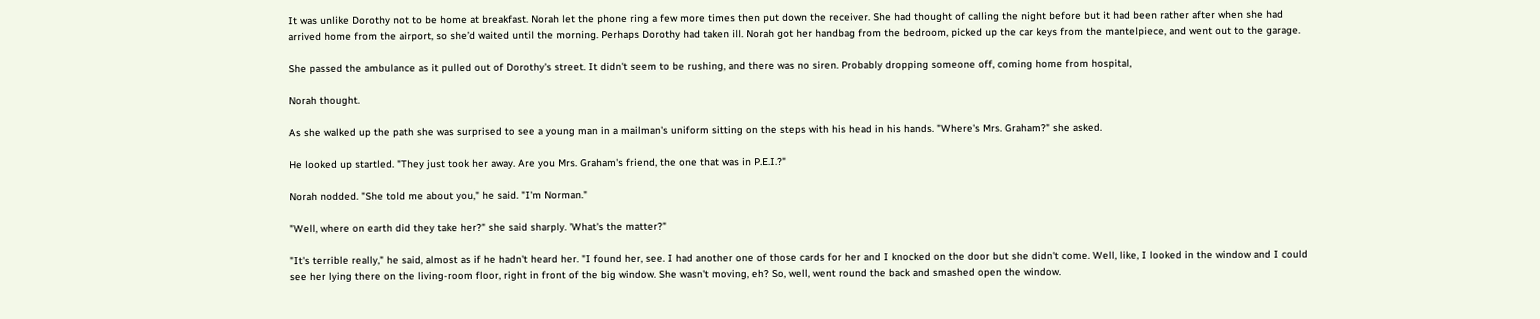It was unlike Dorothy not to be home at breakfast. Norah let the phone ring a few more times then put down the receiver. She had thought of calling the night before but it had been rather after when she had arrived home from the airport, so she’d waited until the morning. Perhaps Dorothy had taken ill. Norah got her handbag from the bedroom, picked up the car keys from the mantelpiece, and went out to the garage.

She passed the ambulance as it pulled out of Dorothy's street. It didn't seem to be rushing, and there was no siren. Probably dropping someone off, coming home from hospital,

Norah thought.

As she walked up the path she was surprised to see a young man in a mailman's uniform sitting on the steps with his head in his hands. "Where's Mrs. Graham?" she asked.

He looked up startled. "They just took her away. Are you Mrs. Graham's friend, the one that was in P.E.I.?"

Norah nodded. "She told me about you," he said. "I'm Norman."

"Well, where on earth did they take her?" she said sharply. 'What's the matter?"

"It's terrible really," he said, almost as if he hadn't heard her. "I found her, see. I had another one of those cards for her and I knocked on the door but she didn't come. Well, like, I looked in the window and I could see her lying there on the living-room floor, right in front of the big window. She wasn't moving, eh? So, well, went round the back and smashed open the window.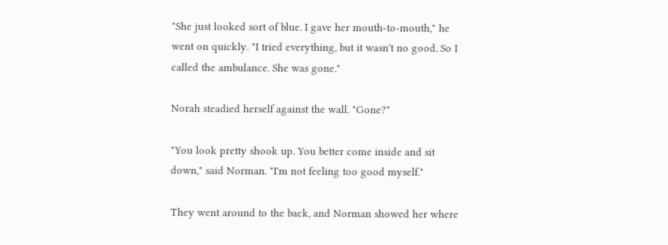"She just looked sort of blue. I gave her mouth-to-mouth," he went on quickly. "I tried everything, but it wasn't no good. So I called the ambulance. She was gone."

Norah steadied herself against the wall. "Gone?"

"You look pretty shook up. You better come inside and sit down," said Norman. "I'm not feeling too good myself."

They went around to the back, and Norman showed her where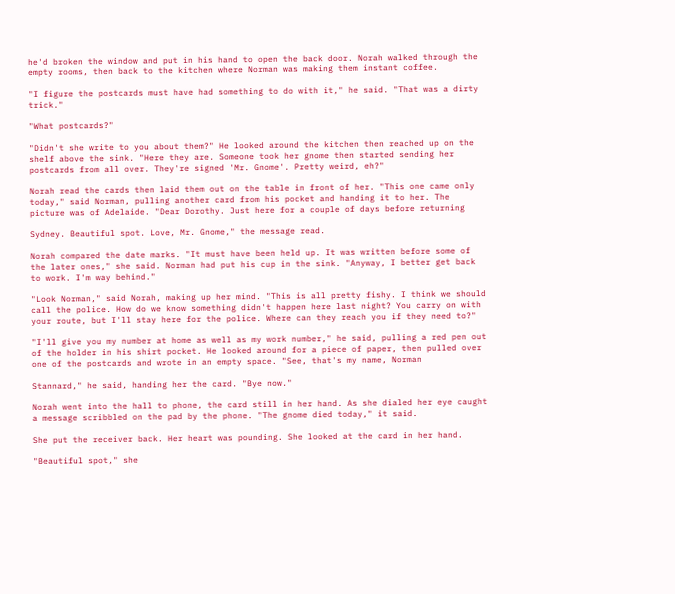he'd broken the window and put in his hand to open the back door. Norah walked through the empty rooms, then back to the kitchen where Norman was making them instant coffee.

"I figure the postcards must have had something to do with it," he said. "That was a dirty trick."

"What postcards?"

"Didn't she write to you about them?" He looked around the kitchen then reached up on the shelf above the sink. "Here they are. Someone took her gnome then started sending her postcards from all over. They're signed 'Mr. Gnome'. Pretty weird, eh?"

Norah read the cards then laid them out on the table in front of her. "This one came only today," said Norman, pulling another card from his pocket and handing it to her. The picture was of Adelaide. "Dear Dorothy. Just here for a couple of days before returning

Sydney. Beautiful spot. Love, Mr. Gnome," the message read.

Norah compared the date marks. "It must have been held up. It was written before some of the later ones," she said. Norman had put his cup in the sink. "Anyway, I better get back to work. I'm way behind."

"Look Norman," said Norah, making up her mind. "This is all pretty fishy. I think we should call the police. How do we know something didn't happen here last night? You carry on with your route, but I'll stay here for the police. Where can they reach you if they need to?"

"I'll give you my number at home as well as my work number," he said, pulling a red pen out of the holder in his shirt pocket. He looked around for a piece of paper, then pulled over one of the postcards and wrote in an empty space. "See, that's my name, Norman

Stannard," he said, handing her the card. "Bye now."

Norah went into the hall to phone, the card still in her hand. As she dialed her eye caught a message scribbled on the pad by the phone. "The gnome died today," it said.

She put the receiver back. Her heart was pounding. She looked at the card in her hand.

"Beautiful spot," she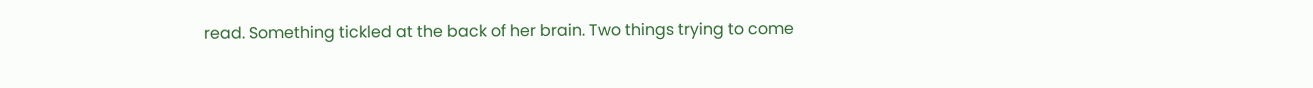read. Something tickled at the back of her brain. Two things trying to come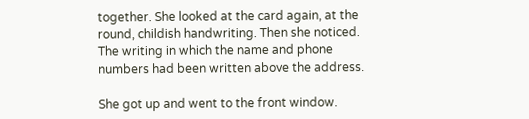together. She looked at the card again, at the round, childish handwriting. Then she noticed. The writing in which the name and phone numbers had been written above the address.

She got up and went to the front window.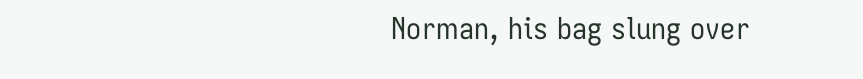Norman, his bag slung over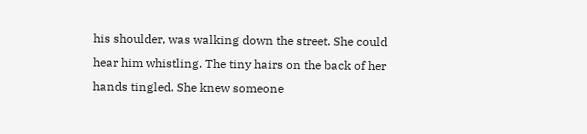his shoulder, was walking down the street. She could hear him whistling. The tiny hairs on the back of her hands tingled. She knew someone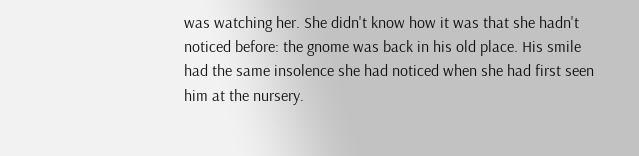was watching her. She didn't know how it was that she hadn't noticed before: the gnome was back in his old place. His smile had the same insolence she had noticed when she had first seen him at the nursery.